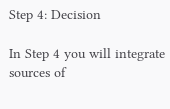Step 4: Decision

In Step 4 you will integrate sources of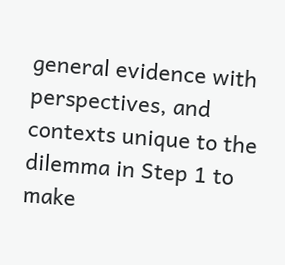general evidence with perspectives, and contexts unique to the dilemma in Step 1 to make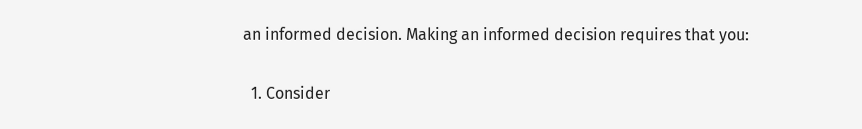an informed decision. Making an informed decision requires that you:

  1. Consider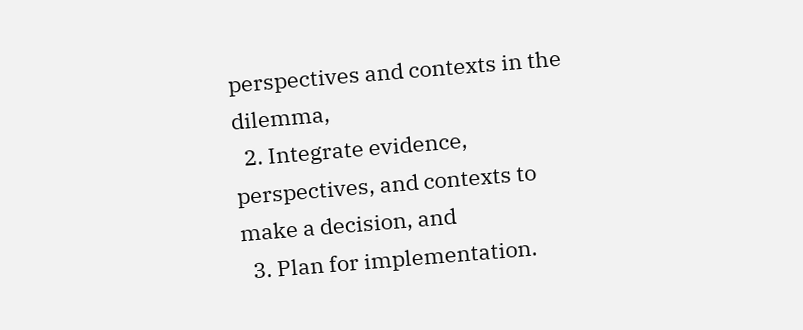perspectives and contexts in the dilemma,
  2. Integrate evidence, perspectives, and contexts to make a decision, and
  3. Plan for implementation.